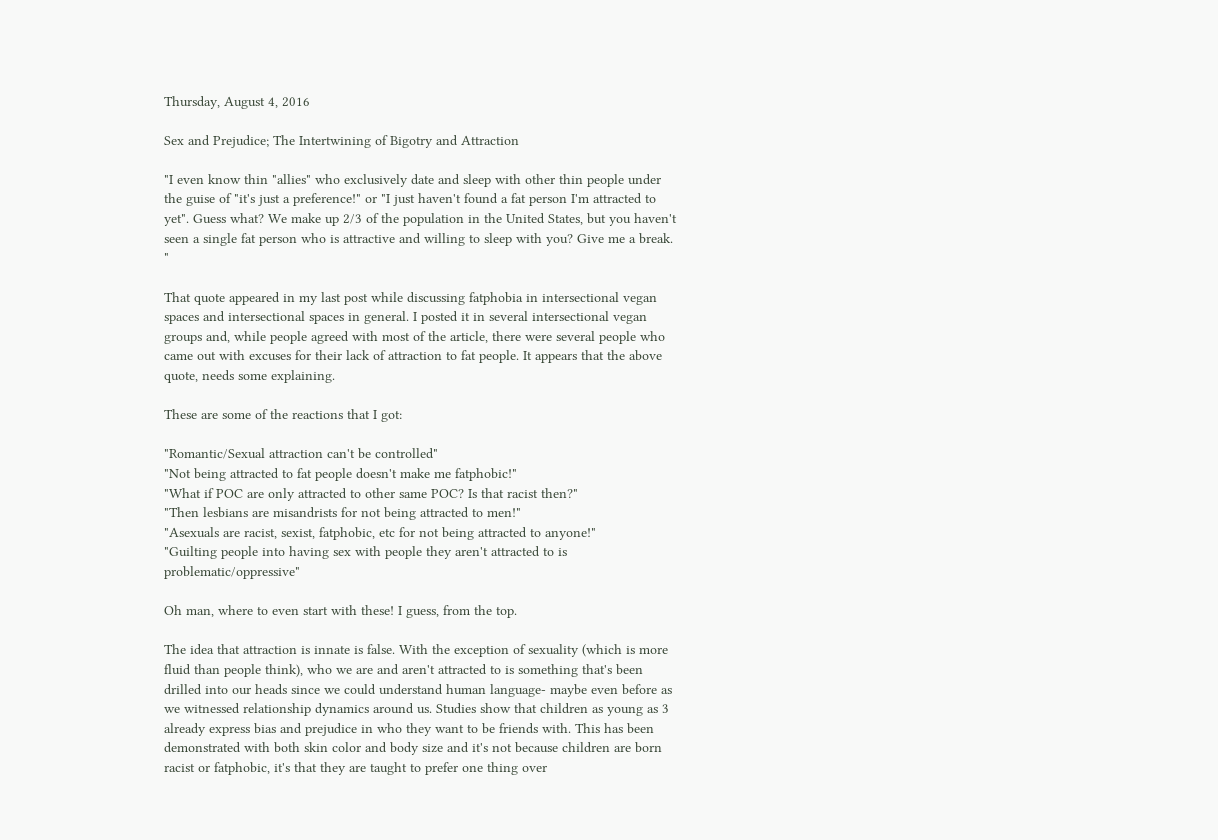Thursday, August 4, 2016

Sex and Prejudice; The Intertwining of Bigotry and Attraction

"I even know thin "allies" who exclusively date and sleep with other thin people under the guise of "it's just a preference!" or "I just haven't found a fat person I'm attracted to yet". Guess what? We make up 2/3 of the population in the United States, but you haven't seen a single fat person who is attractive and willing to sleep with you? Give me a break. "

That quote appeared in my last post while discussing fatphobia in intersectional vegan spaces and intersectional spaces in general. I posted it in several intersectional vegan groups and, while people agreed with most of the article, there were several people who came out with excuses for their lack of attraction to fat people. It appears that the above quote, needs some explaining.

These are some of the reactions that I got:

"Romantic/Sexual attraction can't be controlled"
"Not being attracted to fat people doesn't make me fatphobic!"
"What if POC are only attracted to other same POC? Is that racist then?"
"Then lesbians are misandrists for not being attracted to men!"
"Asexuals are racist, sexist, fatphobic, etc for not being attracted to anyone!"
"Guilting people into having sex with people they aren't attracted to is problematic/oppressive"

Oh man, where to even start with these! I guess, from the top.

The idea that attraction is innate is false. With the exception of sexuality (which is more fluid than people think), who we are and aren't attracted to is something that's been drilled into our heads since we could understand human language- maybe even before as we witnessed relationship dynamics around us. Studies show that children as young as 3 already express bias and prejudice in who they want to be friends with. This has been demonstrated with both skin color and body size and it's not because children are born racist or fatphobic, it's that they are taught to prefer one thing over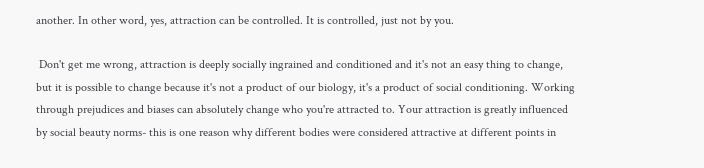another. In other word, yes, attraction can be controlled. It is controlled, just not by you.

 Don't get me wrong, attraction is deeply socially ingrained and conditioned and it's not an easy thing to change, but it is possible to change because it's not a product of our biology, it's a product of social conditioning. Working through prejudices and biases can absolutely change who you're attracted to. Your attraction is greatly influenced by social beauty norms- this is one reason why different bodies were considered attractive at different points in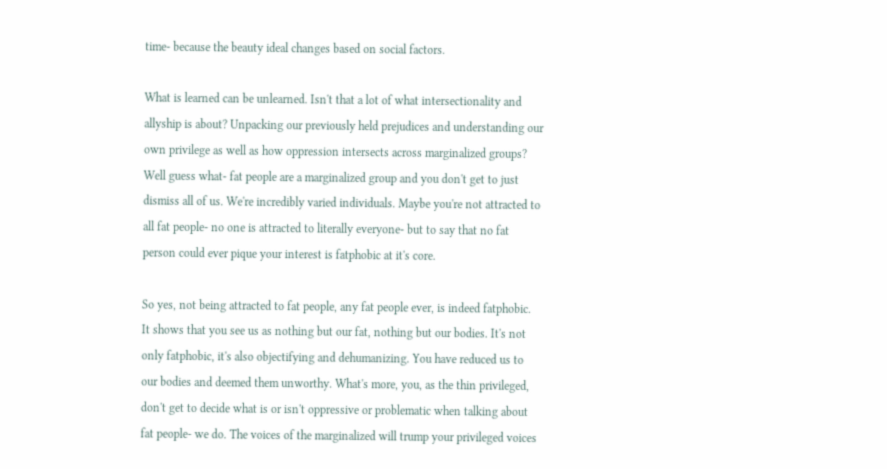time- because the beauty ideal changes based on social factors.

What is learned can be unlearned. Isn't that a lot of what intersectionality and allyship is about? Unpacking our previously held prejudices and understanding our own privilege as well as how oppression intersects across marginalized groups? Well guess what- fat people are a marginalized group and you don't get to just dismiss all of us. We're incredibly varied individuals. Maybe you're not attracted to all fat people- no one is attracted to literally everyone- but to say that no fat person could ever pique your interest is fatphobic at it's core.

So yes, not being attracted to fat people, any fat people ever, is indeed fatphobic. It shows that you see us as nothing but our fat, nothing but our bodies. It's not only fatphobic, it's also objectifying and dehumanizing. You have reduced us to our bodies and deemed them unworthy. What's more, you, as the thin privileged, don't get to decide what is or isn't oppressive or problematic when talking about fat people- we do. The voices of the marginalized will trump your privileged voices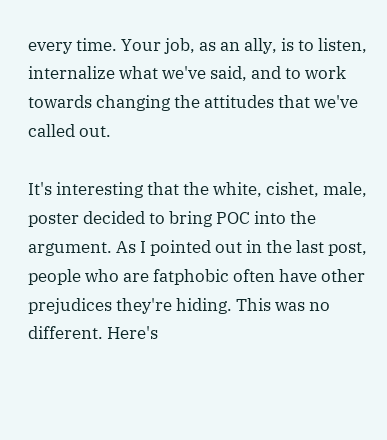every time. Your job, as an ally, is to listen, internalize what we've said, and to work towards changing the attitudes that we've called out.

It's interesting that the white, cishet, male, poster decided to bring POC into the argument. As I pointed out in the last post, people who are fatphobic often have other prejudices they're hiding. This was no different. Here's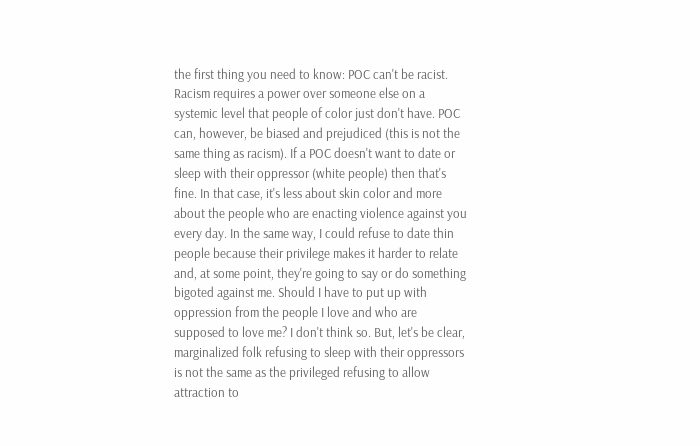the first thing you need to know: POC can't be racist. Racism requires a power over someone else on a systemic level that people of color just don't have. POC can, however, be biased and prejudiced (this is not the same thing as racism). If a POC doesn't want to date or sleep with their oppressor (white people) then that's fine. In that case, it's less about skin color and more about the people who are enacting violence against you every day. In the same way, I could refuse to date thin people because their privilege makes it harder to relate and, at some point, they're going to say or do something bigoted against me. Should I have to put up with oppression from the people I love and who are supposed to love me? I don't think so. But, let's be clear, marginalized folk refusing to sleep with their oppressors is not the same as the privileged refusing to allow attraction to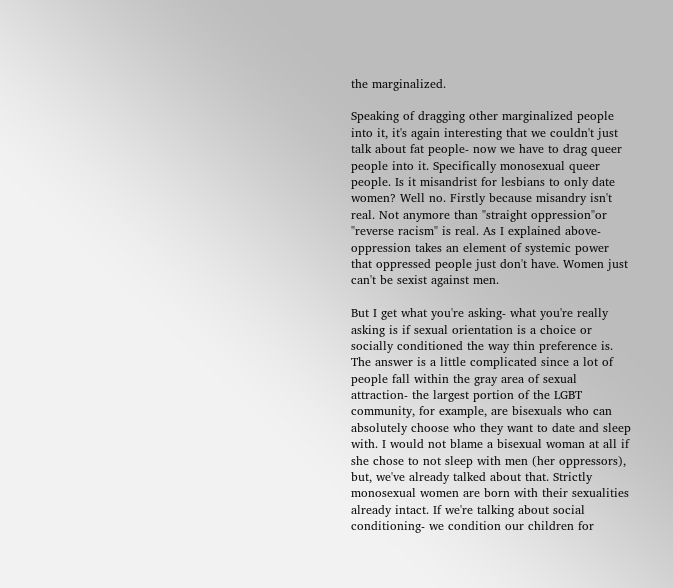the marginalized.

Speaking of dragging other marginalized people into it, it's again interesting that we couldn't just talk about fat people- now we have to drag queer people into it. Specifically monosexual queer people. Is it misandrist for lesbians to only date women? Well no. Firstly because misandry isn't real. Not anymore than "straight oppression"or "reverse racism" is real. As I explained above- oppression takes an element of systemic power that oppressed people just don't have. Women just can't be sexist against men.

But I get what you're asking- what you're really asking is if sexual orientation is a choice or socially conditioned the way thin preference is. The answer is a little complicated since a lot of people fall within the gray area of sexual attraction- the largest portion of the LGBT community, for example, are bisexuals who can absolutely choose who they want to date and sleep with. I would not blame a bisexual woman at all if she chose to not sleep with men (her oppressors), but, we've already talked about that. Strictly monosexual women are born with their sexualities already intact. If we're talking about social conditioning- we condition our children for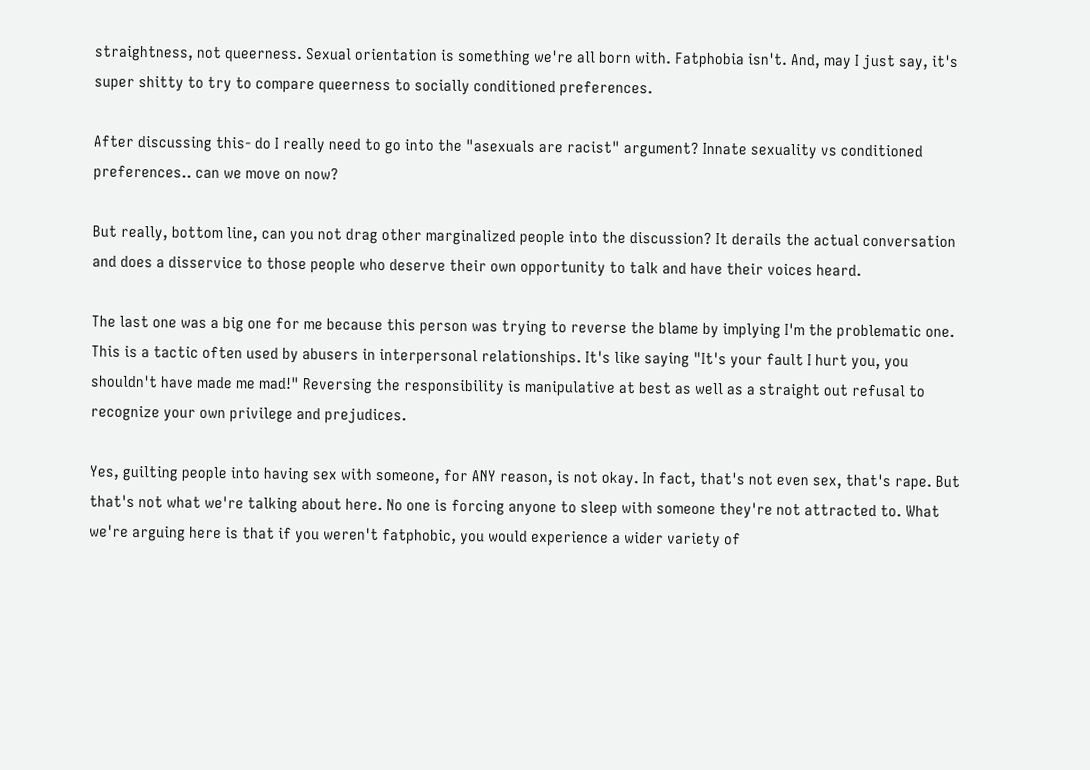straightness, not queerness. Sexual orientation is something we're all born with. Fatphobia isn't. And, may I just say, it's super shitty to try to compare queerness to socially conditioned preferences.

After discussing this- do I really need to go into the "asexuals are racist" argument? Innate sexuality vs conditioned preferences.. can we move on now?

But really, bottom line, can you not drag other marginalized people into the discussion? It derails the actual conversation and does a disservice to those people who deserve their own opportunity to talk and have their voices heard.

The last one was a big one for me because this person was trying to reverse the blame by implying I'm the problematic one. This is a tactic often used by abusers in interpersonal relationships. It's like saying "It's your fault I hurt you, you shouldn't have made me mad!" Reversing the responsibility is manipulative at best as well as a straight out refusal to recognize your own privilege and prejudices.

Yes, guilting people into having sex with someone, for ANY reason, is not okay. In fact, that's not even sex, that's rape. But that's not what we're talking about here. No one is forcing anyone to sleep with someone they're not attracted to. What we're arguing here is that if you weren't fatphobic, you would experience a wider variety of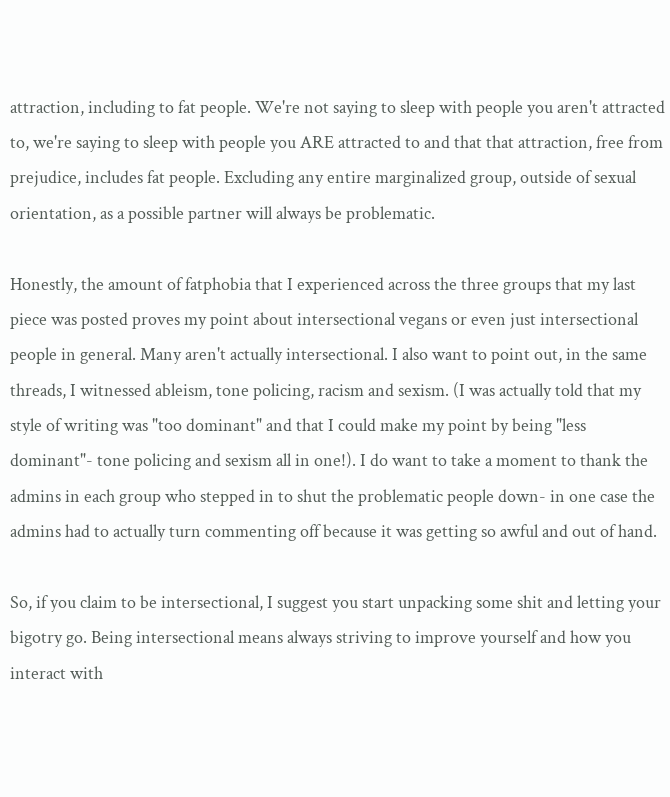attraction, including to fat people. We're not saying to sleep with people you aren't attracted to, we're saying to sleep with people you ARE attracted to and that that attraction, free from prejudice, includes fat people. Excluding any entire marginalized group, outside of sexual orientation, as a possible partner will always be problematic.

Honestly, the amount of fatphobia that I experienced across the three groups that my last piece was posted proves my point about intersectional vegans or even just intersectional people in general. Many aren't actually intersectional. I also want to point out, in the same threads, I witnessed ableism, tone policing, racism and sexism. (I was actually told that my style of writing was "too dominant" and that I could make my point by being "less dominant"- tone policing and sexism all in one!). I do want to take a moment to thank the admins in each group who stepped in to shut the problematic people down- in one case the admins had to actually turn commenting off because it was getting so awful and out of hand.

So, if you claim to be intersectional, I suggest you start unpacking some shit and letting your bigotry go. Being intersectional means always striving to improve yourself and how you interact with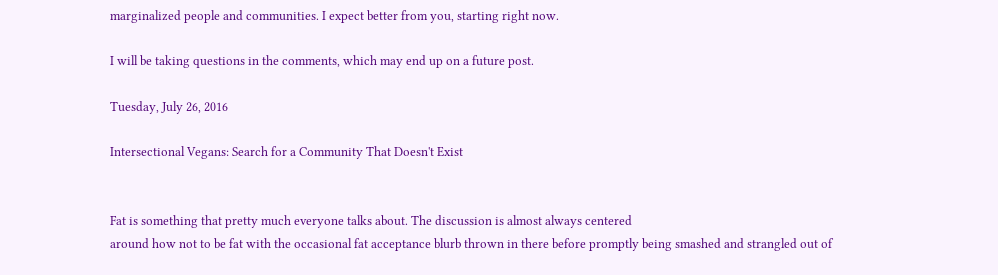marginalized people and communities. I expect better from you, starting right now.

I will be taking questions in the comments, which may end up on a future post.

Tuesday, July 26, 2016

Intersectional Vegans: Search for a Community That Doesn't Exist


Fat is something that pretty much everyone talks about. The discussion is almost always centered
around how not to be fat with the occasional fat acceptance blurb thrown in there before promptly being smashed and strangled out of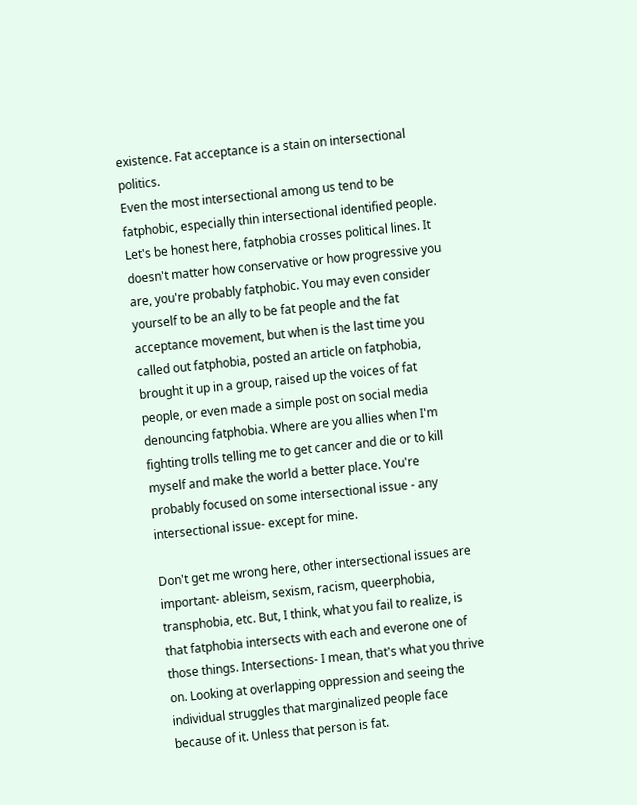existence. Fat acceptance is a stain on intersectional politics.
Even the most intersectional among us tend to be fatphobic, especially thin intersectional identified people. Let's be honest here, fatphobia crosses political lines. It doesn't matter how conservative or how progressive you are, you're probably fatphobic. You may even consider yourself to be an ally to be fat people and the fat acceptance movement, but when is the last time you called out fatphobia, posted an article on fatphobia, brought it up in a group, raised up the voices of fat people, or even made a simple post on social media denouncing fatphobia. Where are you allies when I'm fighting trolls telling me to get cancer and die or to kill myself and make the world a better place. You're probably focused on some intersectional issue - any intersectional issue- except for mine.

Don't get me wrong here, other intersectional issues are important- ableism, sexism, racism, queerphobia, transphobia, etc. But, I think, what you fail to realize, is that fatphobia intersects with each and everone one of those things. Intersections- I mean, that's what you thrive on. Looking at overlapping oppression and seeing the individual struggles that marginalized people face because of it. Unless that person is fat.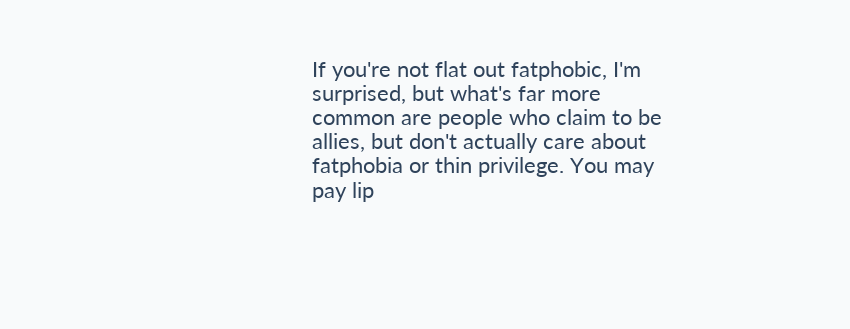If you're not flat out fatphobic, I'm surprised, but what's far more common are people who claim to be allies, but don't actually care about fatphobia or thin privilege. You may pay lip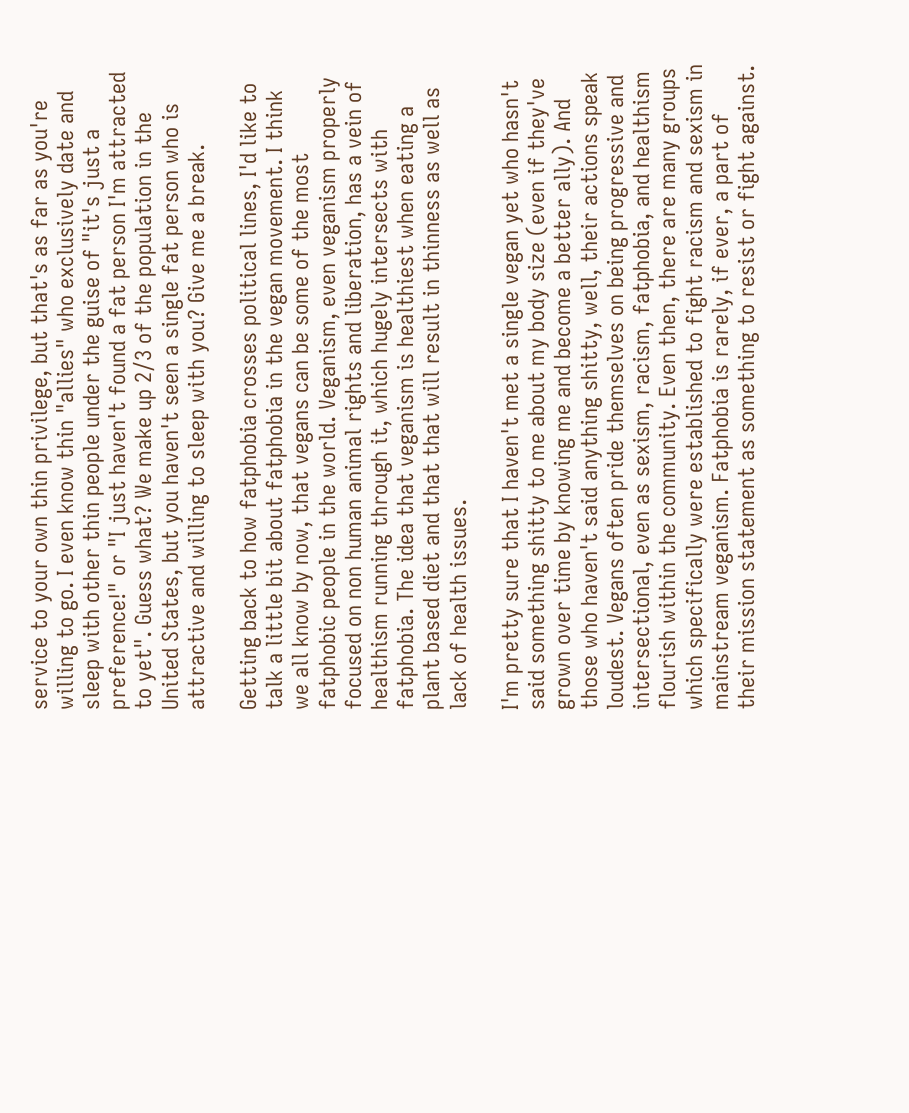service to your own thin privilege, but that's as far as you're willing to go. I even know thin "allies" who exclusively date and sleep with other thin people under the guise of "it's just a preference!" or "I just haven't found a fat person I'm attracted to yet". Guess what? We make up 2/3 of the population in the United States, but you haven't seen a single fat person who is attractive and willing to sleep with you? Give me a break.

Getting back to how fatphobia crosses political lines, I'd like to talk a little bit about fatphobia in the vegan movement. I think we all know by now, that vegans can be some of the most fatphobic people in the world. Veganism, even veganism properly focused on non human animal rights and liberation, has a vein of healthism running through it, which hugely intersects with fatphobia. The idea that veganism is healthiest when eating a plant based diet and that that will result in thinness as well as lack of health issues.

I'm pretty sure that I haven't met a single vegan yet who hasn't said something shitty to me about my body size (even if they've grown over time by knowing me and become a better ally). And those who haven't said anything shitty, well, their actions speak  loudest. Vegans often pride themselves on being progressive and intersectional, even as sexism, racism, fatphobia, and healthism flourish within the community. Even then, there are many groups which specifically were established to fight racism and sexism in mainstream veganism. Fatphobia is rarely, if ever, a part of their mission statement as something to resist or fight against.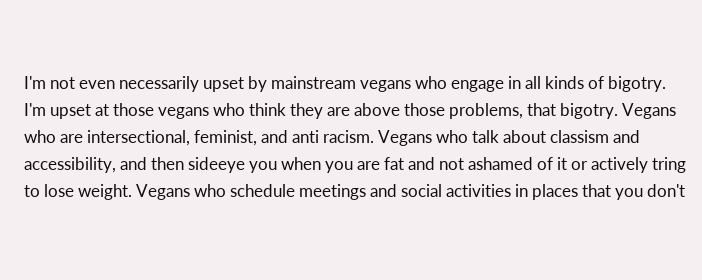I'm not even necessarily upset by mainstream vegans who engage in all kinds of bigotry. I'm upset at those vegans who think they are above those problems, that bigotry. Vegans who are intersectional, feminist, and anti racism. Vegans who talk about classism and accessibility, and then sideeye you when you are fat and not ashamed of it or actively tring to lose weight. Vegans who schedule meetings and social activities in places that you don't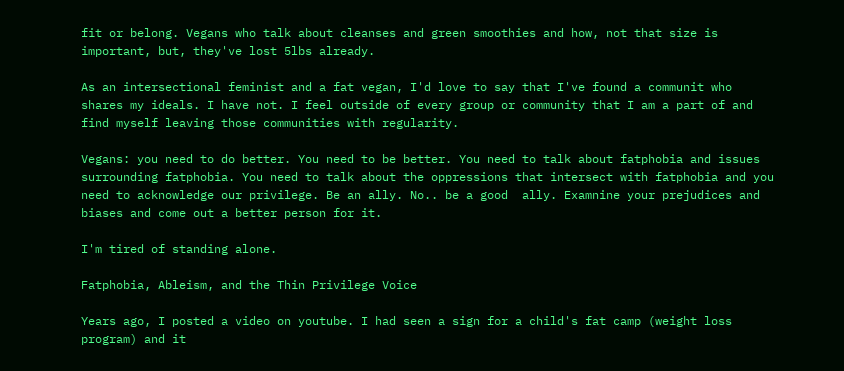fit or belong. Vegans who talk about cleanses and green smoothies and how, not that size is important, but, they've lost 5lbs already.

As an intersectional feminist and a fat vegan, I'd love to say that I've found a communit who shares my ideals. I have not. I feel outside of every group or community that I am a part of and find myself leaving those communities with regularity.

Vegans: you need to do better. You need to be better. You need to talk about fatphobia and issues surrounding fatphobia. You need to talk about the oppressions that intersect with fatphobia and you need to acknowledge our privilege. Be an ally. No.. be a good  ally. Examnine your prejudices and biases and come out a better person for it.

I'm tired of standing alone.

Fatphobia, Ableism, and the Thin Privilege Voice

Years ago, I posted a video on youtube. I had seen a sign for a child's fat camp (weight loss program) and it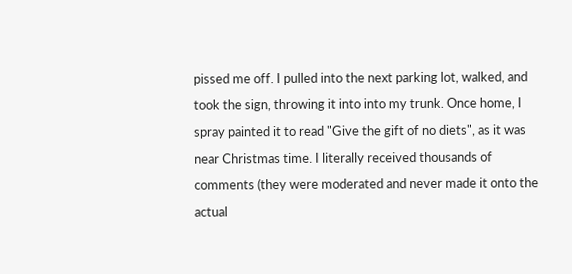pissed me off. I pulled into the next parking lot, walked, and took the sign, throwing it into into my trunk. Once home, I spray painted it to read "Give the gift of no diets", as it was near Christmas time. I literally received thousands of comments (they were moderated and never made it onto the actual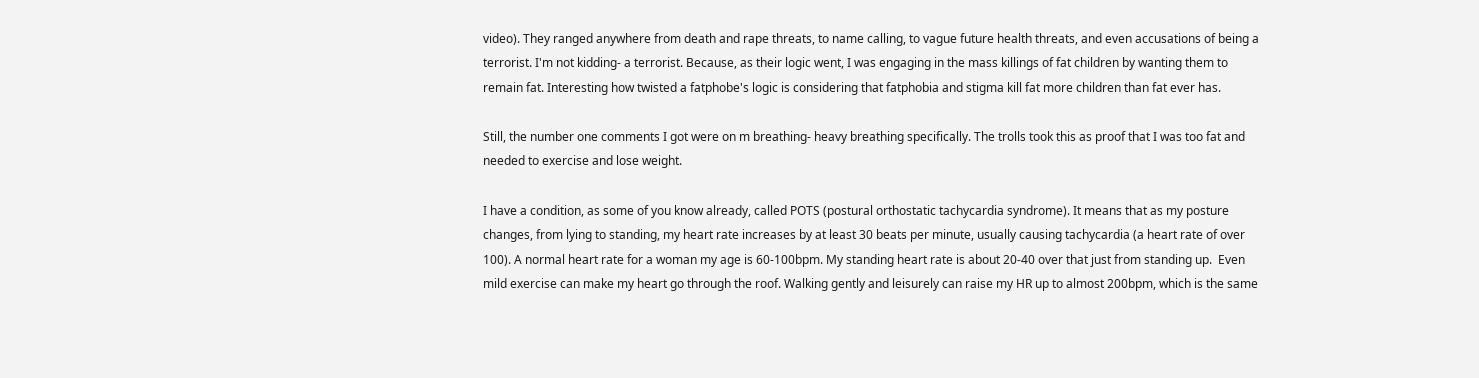video). They ranged anywhere from death and rape threats, to name calling, to vague future health threats, and even accusations of being a terrorist. I'm not kidding- a terrorist. Because, as their logic went, I was engaging in the mass killings of fat children by wanting them to remain fat. Interesting how twisted a fatphobe's logic is considering that fatphobia and stigma kill fat more children than fat ever has.

Still, the number one comments I got were on m breathing- heavy breathing specifically. The trolls took this as proof that I was too fat and needed to exercise and lose weight.

I have a condition, as some of you know already, called POTS (postural orthostatic tachycardia syndrome). It means that as my posture changes, from lying to standing, my heart rate increases by at least 30 beats per minute, usually causing tachycardia (a heart rate of over 100). A normal heart rate for a woman my age is 60-100bpm. My standing heart rate is about 20-40 over that just from standing up.  Even mild exercise can make my heart go through the roof. Walking gently and leisurely can raise my HR up to almost 200bpm, which is the same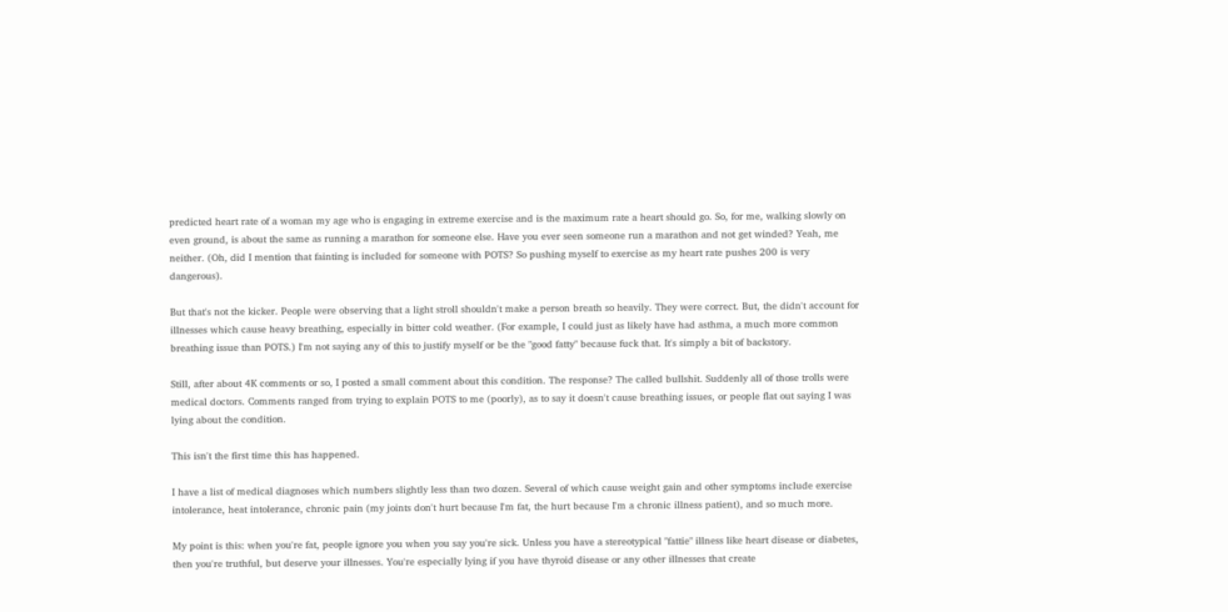predicted heart rate of a woman my age who is engaging in extreme exercise and is the maximum rate a heart should go. So, for me, walking slowly on even ground, is about the same as running a marathon for someone else. Have you ever seen someone run a marathon and not get winded? Yeah, me neither. (Oh, did I mention that fainting is included for someone with POTS? So pushing myself to exercise as my heart rate pushes 200 is very dangerous).

But that's not the kicker. People were observing that a light stroll shouldn't make a person breath so heavily. They were correct. But, the didn't account for illnesses which cause heavy breathing, especially in bitter cold weather. (For example, I could just as likely have had asthma, a much more common breathing issue than POTS.) I'm not saying any of this to justify myself or be the "good fatty" because fuck that. It's simply a bit of backstory.

Still, after about 4K comments or so, I posted a small comment about this condition. The response? The called bullshit. Suddenly all of those trolls were medical doctors. Comments ranged from trying to explain POTS to me (poorly), as to say it doesn't cause breathing issues, or people flat out saying I was lying about the condition.

This isn't the first time this has happened.

I have a list of medical diagnoses which numbers slightly less than two dozen. Several of which cause weight gain and other symptoms include exercise intolerance, heat intolerance, chronic pain (my joints don't hurt because I'm fat, the hurt because I'm a chronic illness patient), and so much more.

My point is this: when you're fat, people ignore you when you say you're sick. Unless you have a stereotypical "fattie" illness like heart disease or diabetes, then you're truthful, but deserve your illnesses. You're especially lying if you have thyroid disease or any other illnesses that create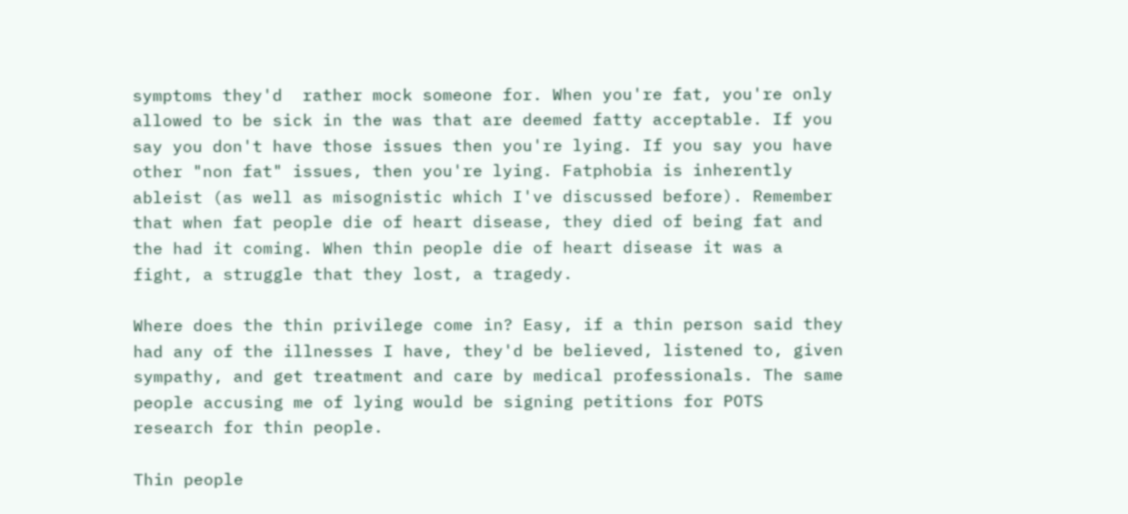symptoms they'd  rather mock someone for. When you're fat, you're only allowed to be sick in the was that are deemed fatty acceptable. If you say you don't have those issues then you're lying. If you say you have other "non fat" issues, then you're lying. Fatphobia is inherently ableist (as well as misognistic which I've discussed before). Remember that when fat people die of heart disease, they died of being fat and the had it coming. When thin people die of heart disease it was a fight, a struggle that they lost, a tragedy.

Where does the thin privilege come in? Easy, if a thin person said they had any of the illnesses I have, they'd be believed, listened to, given sympathy, and get treatment and care by medical professionals. The same people accusing me of lying would be signing petitions for POTS research for thin people.

Thin people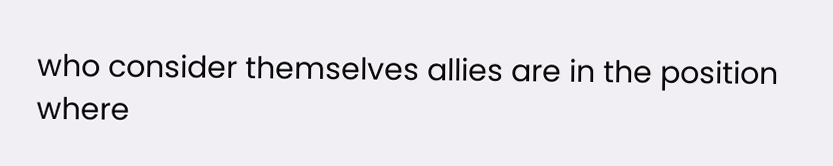who consider themselves allies are in the position where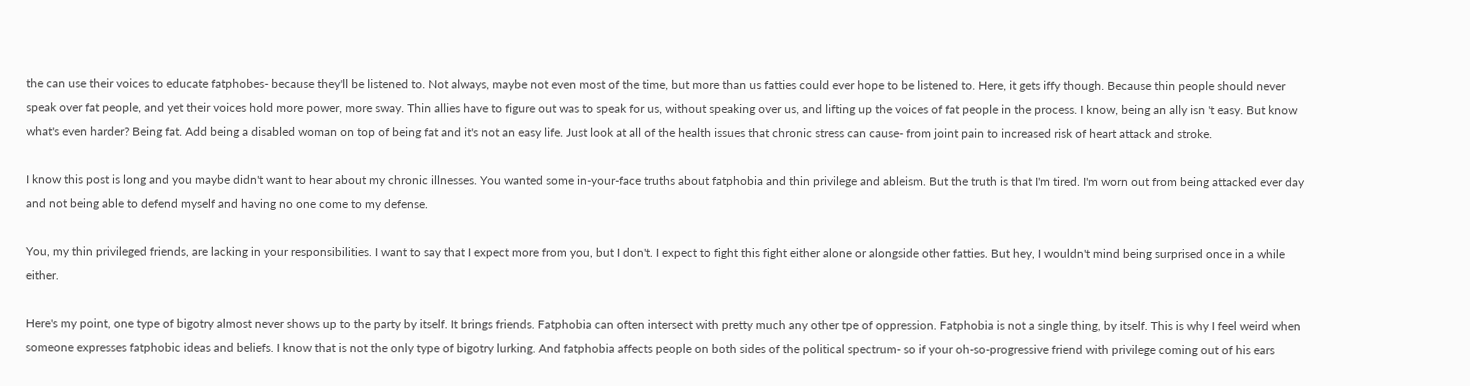the can use their voices to educate fatphobes- because they'll be listened to. Not always, maybe not even most of the time, but more than us fatties could ever hope to be listened to. Here, it gets iffy though. Because thin people should never speak over fat people, and yet their voices hold more power, more sway. Thin allies have to figure out was to speak for us, without speaking over us, and lifting up the voices of fat people in the process. I know, being an ally isn 't easy. But know what's even harder? Being fat. Add being a disabled woman on top of being fat and it's not an easy life. Just look at all of the health issues that chronic stress can cause- from joint pain to increased risk of heart attack and stroke.

I know this post is long and you maybe didn't want to hear about my chronic illnesses. You wanted some in-your-face truths about fatphobia and thin privilege and ableism. But the truth is that I'm tired. I'm worn out from being attacked ever day and not being able to defend myself and having no one come to my defense.

You, my thin privileged friends, are lacking in your responsibilities. I want to say that I expect more from you, but I don't. I expect to fight this fight either alone or alongside other fatties. But hey, I wouldn't mind being surprised once in a while either.

Here's my point, one type of bigotry almost never shows up to the party by itself. It brings friends. Fatphobia can often intersect with pretty much any other tpe of oppression. Fatphobia is not a single thing, by itself. This is why I feel weird when someone expresses fatphobic ideas and beliefs. I know that is not the only type of bigotry lurking. And fatphobia affects people on both sides of the political spectrum- so if your oh-so-progressive friend with privilege coming out of his ears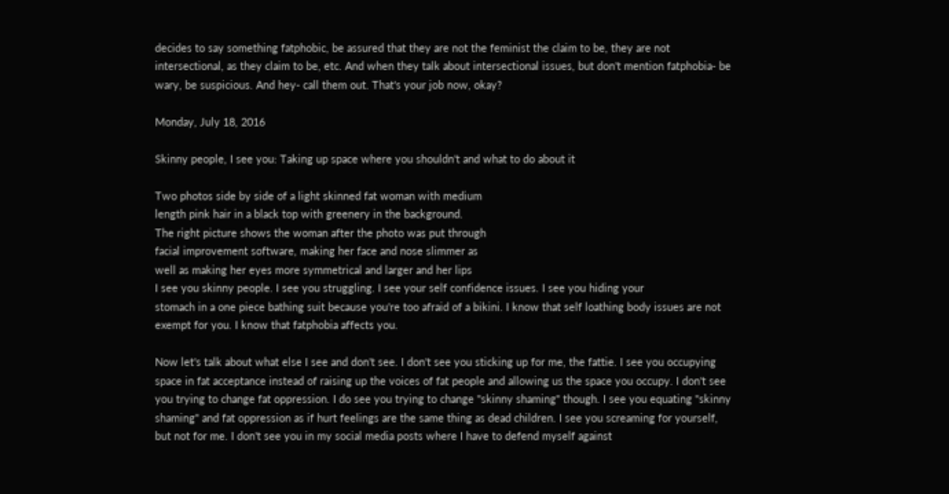decides to say something fatphobic, be assured that they are not the feminist the claim to be, they are not intersectional, as they claim to be, etc. And when they talk about intersectional issues, but don't mention fatphobia- be wary, be suspicious. And hey- call them out. That's your job now, okay?

Monday, July 18, 2016

Skinny people, I see you: Taking up space where you shouldn't and what to do about it

Two photos side by side of a light skinned fat woman with medium
length pink hair in a black top with greenery in the background.
The right picture shows the woman after the photo was put through
facial improvement software, making her face and nose slimmer as
well as making her eyes more symmetrical and larger and her lips
I see you skinny people. I see you struggling. I see your self confidence issues. I see you hiding your
stomach in a one piece bathing suit because you're too afraid of a bikini. I know that self loathing body issues are not exempt for you. I know that fatphobia affects you.

Now let's talk about what else I see and don't see. I don't see you sticking up for me, the fattie. I see you occupying space in fat acceptance instead of raising up the voices of fat people and allowing us the space you occupy. I don't see you trying to change fat oppression. I do see you trying to change "skinny shaming" though. I see you equating "skinny shaming" and fat oppression as if hurt feelings are the same thing as dead children. I see you screaming for yourself, but not for me. I don't see you in my social media posts where I have to defend myself against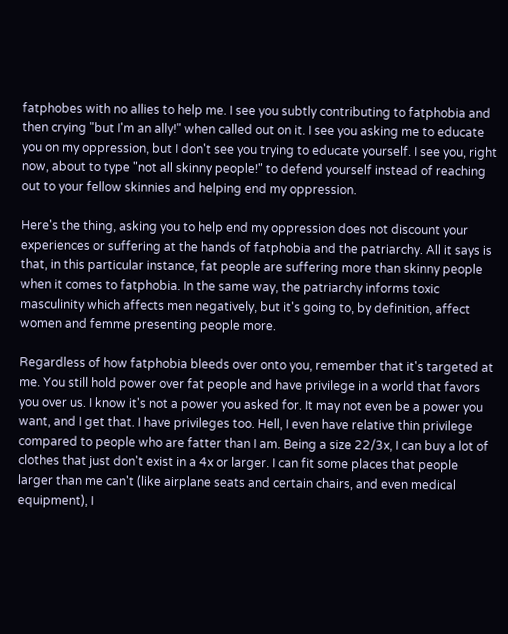fatphobes with no allies to help me. I see you subtly contributing to fatphobia and then crying "but I'm an ally!" when called out on it. I see you asking me to educate you on my oppression, but I don't see you trying to educate yourself. I see you, right now, about to type "not all skinny people!" to defend yourself instead of reaching out to your fellow skinnies and helping end my oppression.

Here's the thing, asking you to help end my oppression does not discount your experiences or suffering at the hands of fatphobia and the patriarchy. All it says is that, in this particular instance, fat people are suffering more than skinny people when it comes to fatphobia. In the same way, the patriarchy informs toxic masculinity which affects men negatively, but it's going to, by definition, affect women and femme presenting people more.

Regardless of how fatphobia bleeds over onto you, remember that it's targeted at me. You still hold power over fat people and have privilege in a world that favors you over us. I know it's not a power you asked for. It may not even be a power you want, and I get that. I have privileges too. Hell, I even have relative thin privilege compared to people who are fatter than I am. Being a size 22/3x, I can buy a lot of clothes that just don't exist in a 4x or larger. I can fit some places that people larger than me can't (like airplane seats and certain chairs, and even medical equipment), I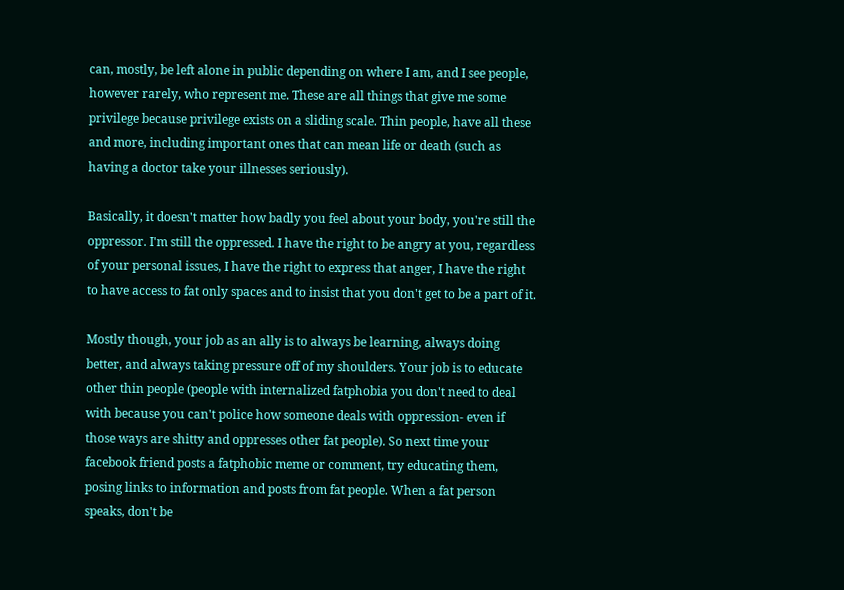can, mostly, be left alone in public depending on where I am, and I see people, however rarely, who represent me. These are all things that give me some privilege because privilege exists on a sliding scale. Thin people, have all these and more, including important ones that can mean life or death (such as having a doctor take your illnesses seriously).

Basically, it doesn't matter how badly you feel about your body, you're still the oppressor. I'm still the oppressed. I have the right to be angry at you, regardless of your personal issues, I have the right to express that anger, I have the right to have access to fat only spaces and to insist that you don't get to be a part of it.

Mostly though, your job as an ally is to always be learning, always doing better, and always taking pressure off of my shoulders. Your job is to educate other thin people (people with internalized fatphobia you don't need to deal with because you can't police how someone deals with oppression- even if those ways are shitty and oppresses other fat people). So next time your facebook friend posts a fatphobic meme or comment, try educating them, posing links to information and posts from fat people. When a fat person speaks, don't be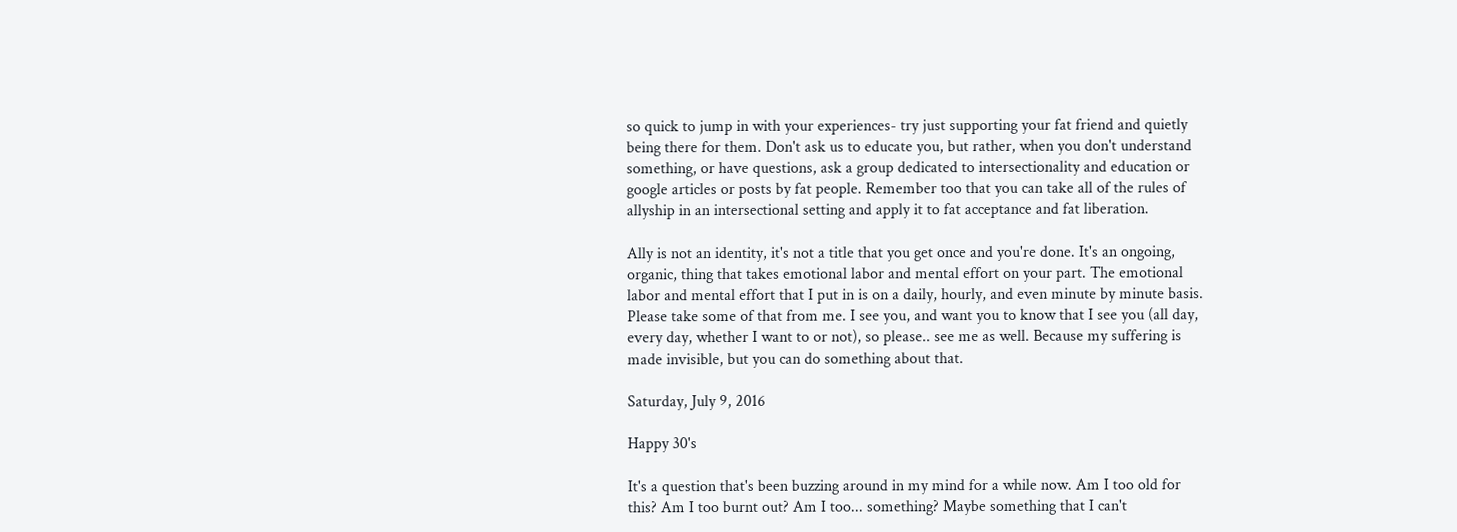so quick to jump in with your experiences- try just supporting your fat friend and quietly being there for them. Don't ask us to educate you, but rather, when you don't understand something, or have questions, ask a group dedicated to intersectionality and education or google articles or posts by fat people. Remember too that you can take all of the rules of allyship in an intersectional setting and apply it to fat acceptance and fat liberation.

Ally is not an identity, it's not a title that you get once and you're done. It's an ongoing, organic, thing that takes emotional labor and mental effort on your part. The emotional labor and mental effort that I put in is on a daily, hourly, and even minute by minute basis. Please take some of that from me. I see you, and want you to know that I see you (all day, every day, whether I want to or not), so please.. see me as well. Because my suffering is made invisible, but you can do something about that.

Saturday, July 9, 2016

Happy 30's

It's a question that's been buzzing around in my mind for a while now. Am I too old for this? Am I too burnt out? Am I too... something? Maybe something that I can't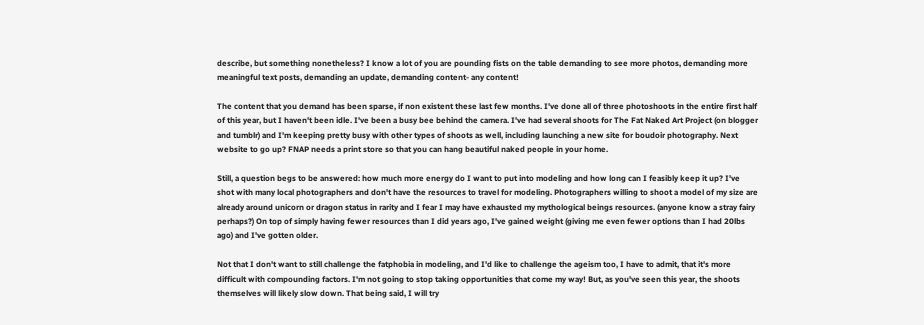describe, but something nonetheless? I know a lot of you are pounding fists on the table demanding to see more photos, demanding more meaningful text posts, demanding an update, demanding content- any content!

The content that you demand has been sparse, if non existent these last few months. I've done all of three photoshoots in the entire first half of this year, but I haven't been idle. I've been a busy bee behind the camera. I've had several shoots for The Fat Naked Art Project (on blogger and tumblr) and I'm keeping pretty busy with other types of shoots as well, including launching a new site for boudoir photography. Next website to go up? FNAP needs a print store so that you can hang beautiful naked people in your home.

Still, a question begs to be answered: how much more energy do I want to put into modeling and how long can I feasibly keep it up? I've shot with many local photographers and don't have the resources to travel for modeling. Photographers willing to shoot a model of my size are already around unicorn or dragon status in rarity and I fear I may have exhausted my mythological beings resources. (anyone know a stray fairy perhaps?) On top of simply having fewer resources than I did years ago, I've gained weight (giving me even fewer options than I had 20lbs ago) and I've gotten older.

Not that I don't want to still challenge the fatphobia in modeling, and I'd like to challenge the ageism too, I have to admit, that it's more difficult with compounding factors. I'm not going to stop taking opportunities that come my way! But, as you've seen this year, the shoots themselves will likely slow down. That being said, I will try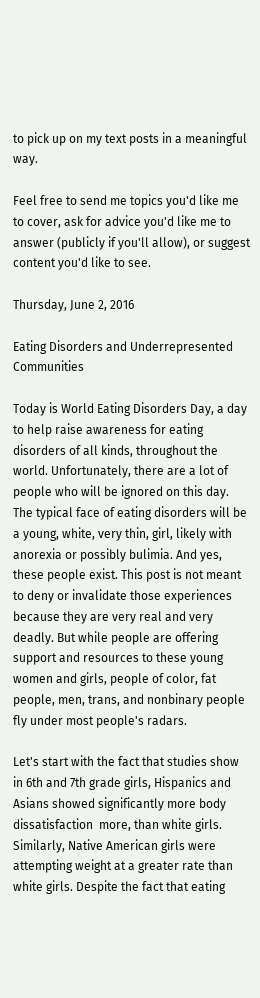to pick up on my text posts in a meaningful way.

Feel free to send me topics you'd like me to cover, ask for advice you'd like me to answer (publicly if you'll allow), or suggest content you'd like to see.

Thursday, June 2, 2016

Eating Disorders and Underrepresented Communities

Today is World Eating Disorders Day, a day to help raise awareness for eating disorders of all kinds, throughout the world. Unfortunately, there are a lot of people who will be ignored on this day. The typical face of eating disorders will be a young, white, very thin, girl, likely with anorexia or possibly bulimia. And yes, these people exist. This post is not meant to deny or invalidate those experiences because they are very real and very deadly. But while people are offering support and resources to these young women and girls, people of color, fat people, men, trans, and nonbinary people fly under most people's radars.

Let's start with the fact that studies show in 6th and 7th grade girls, Hispanics and Asians showed significantly more body dissatisfaction  more, than white girls. Similarly, Native American girls were attempting weight at a greater rate than white girls. Despite the fact that eating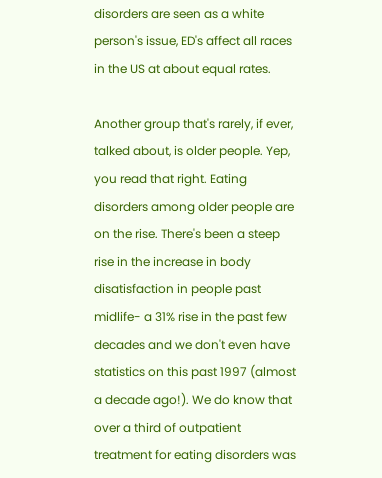disorders are seen as a white person's issue, ED's affect all races in the US at about equal rates.

Another group that's rarely, if ever, talked about, is older people. Yep, you read that right. Eating disorders among older people are on the rise. There's been a steep rise in the increase in body disatisfaction in people past midlife- a 31% rise in the past few decades and we don't even have statistics on this past 1997 (almost a decade ago!). We do know that over a third of outpatient treatment for eating disorders was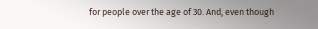for people over the age of 30. And, even though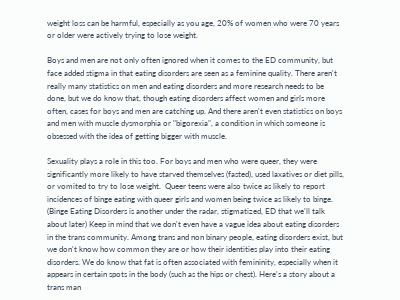weight loss can be harmful, especially as you age, 20% of women who were 70 years or older were actively trying to lose weight.

Boys and men are not only often ignored when it comes to the ED community, but face added stigma in that eating disorders are seen as a feminine quality. There aren't really many statistics on men and eating disorders and more research needs to be done, but we do know that, though eating disorders affect women and girls more often, cases for boys and men are catching up. And there aren't even statistics on boys and men with muscle dysmorphia or "bigorexia", a condition in which someone is obsessed with the idea of getting bigger with muscle.

Sexuality plays a role in this too. For boys and men who were queer, they were significantly more likely to have starved themselves (fasted), used laxatives or diet pills, or vomited to try to lose weight.  Queer teens were also twice as likely to report incidences of binge eating with queer girls and women being twice as likely to binge. (Binge Eating Disorders is another under the radar, stigmatized, ED that we'll talk about later) Keep in mind that we don't even have a vague idea about eating disorders in the trans community. Among trans and non binary people, eating disorders exist, but we don't know how common they are or how their identities play into their eating disorders. We do know that fat is often associated with femininity, especially when it appears in certain spots in the body (such as the hips or chest). Here's a story about a trans man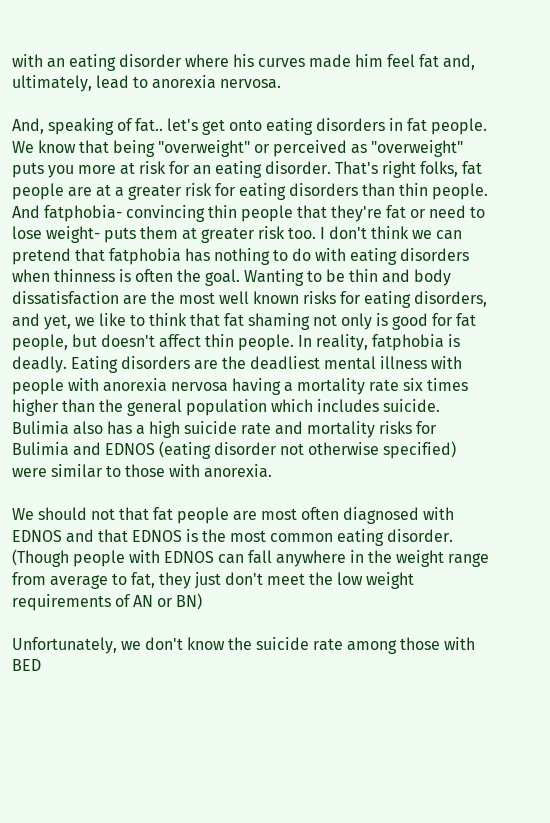with an eating disorder where his curves made him feel fat and, ultimately, lead to anorexia nervosa.

And, speaking of fat.. let's get onto eating disorders in fat people. We know that being "overweight" or perceived as "overweight" puts you more at risk for an eating disorder. That's right folks, fat people are at a greater risk for eating disorders than thin people. And fatphobia- convincing thin people that they're fat or need to lose weight- puts them at greater risk too. I don't think we can pretend that fatphobia has nothing to do with eating disorders when thinness is often the goal. Wanting to be thin and body dissatisfaction are the most well known risks for eating disorders, and yet, we like to think that fat shaming not only is good for fat people, but doesn't affect thin people. In reality, fatphobia is deadly. Eating disorders are the deadliest mental illness with people with anorexia nervosa having a mortality rate six times higher than the general population which includes suicide. Bulimia also has a high suicide rate and mortality risks for Bulimia and EDNOS (eating disorder not otherwise specified) were similar to those with anorexia.

We should not that fat people are most often diagnosed with EDNOS and that EDNOS is the most common eating disorder. (Though people with EDNOS can fall anywhere in the weight range from average to fat, they just don't meet the low weight requirements of AN or BN)

Unfortunately, we don't know the suicide rate among those with BED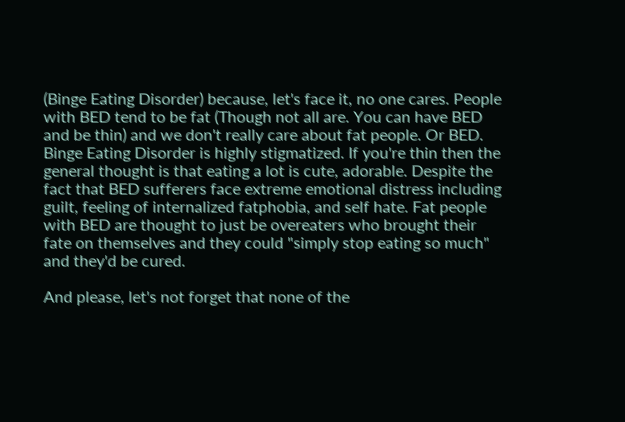(Binge Eating Disorder) because, let's face it, no one cares. People with BED tend to be fat (Though not all are. You can have BED and be thin) and we don't really care about fat people. Or BED. Binge Eating Disorder is highly stigmatized. If you're thin then the general thought is that eating a lot is cute, adorable. Despite the fact that BED sufferers face extreme emotional distress including guilt, feeling of internalized fatphobia, and self hate. Fat people with BED are thought to just be overeaters who brought their fate on themselves and they could "simply stop eating so much" and they'd be cured.

And please, let's not forget that none of the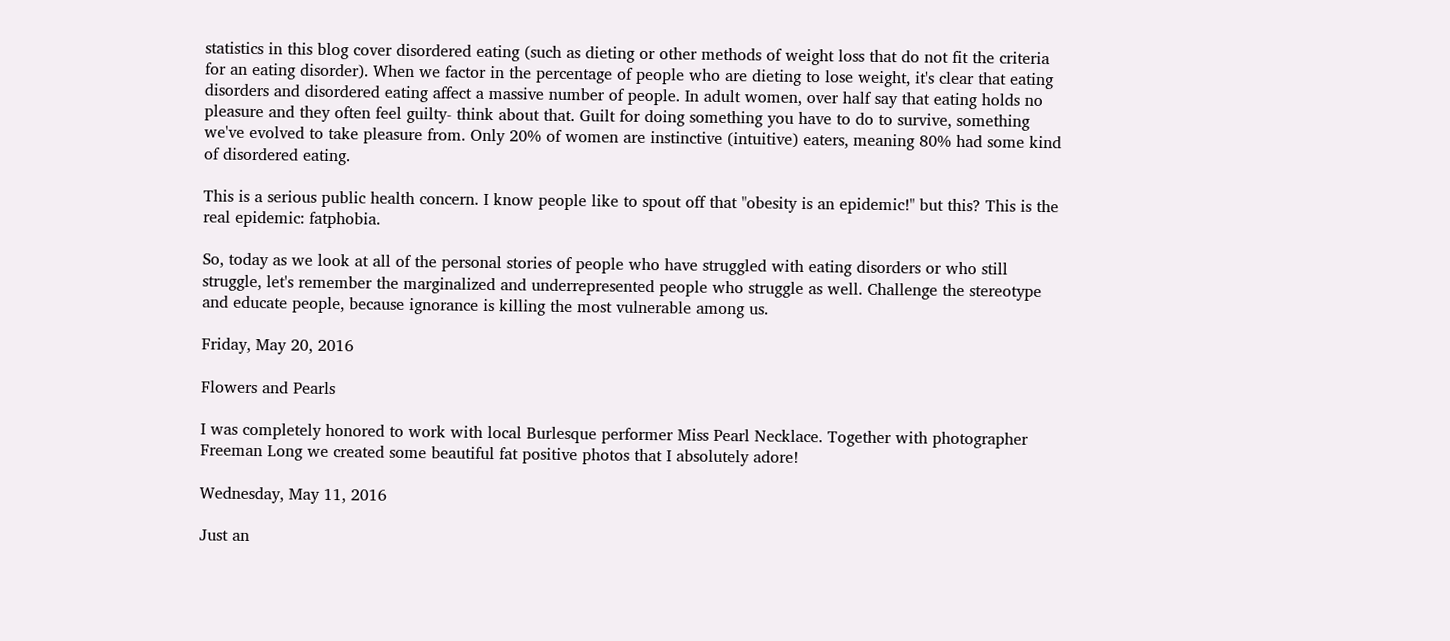statistics in this blog cover disordered eating (such as dieting or other methods of weight loss that do not fit the criteria for an eating disorder). When we factor in the percentage of people who are dieting to lose weight, it's clear that eating disorders and disordered eating affect a massive number of people. In adult women, over half say that eating holds no pleasure and they often feel guilty- think about that. Guilt for doing something you have to do to survive, something we've evolved to take pleasure from. Only 20% of women are instinctive (intuitive) eaters, meaning 80% had some kind of disordered eating.

This is a serious public health concern. I know people like to spout off that "obesity is an epidemic!" but this? This is the real epidemic: fatphobia.

So, today as we look at all of the personal stories of people who have struggled with eating disorders or who still struggle, let's remember the marginalized and underrepresented people who struggle as well. Challenge the stereotype and educate people, because ignorance is killing the most vulnerable among us.

Friday, May 20, 2016

Flowers and Pearls

I was completely honored to work with local Burlesque performer Miss Pearl Necklace. Together with photographer Freeman Long we created some beautiful fat positive photos that I absolutely adore!

Wednesday, May 11, 2016

Just an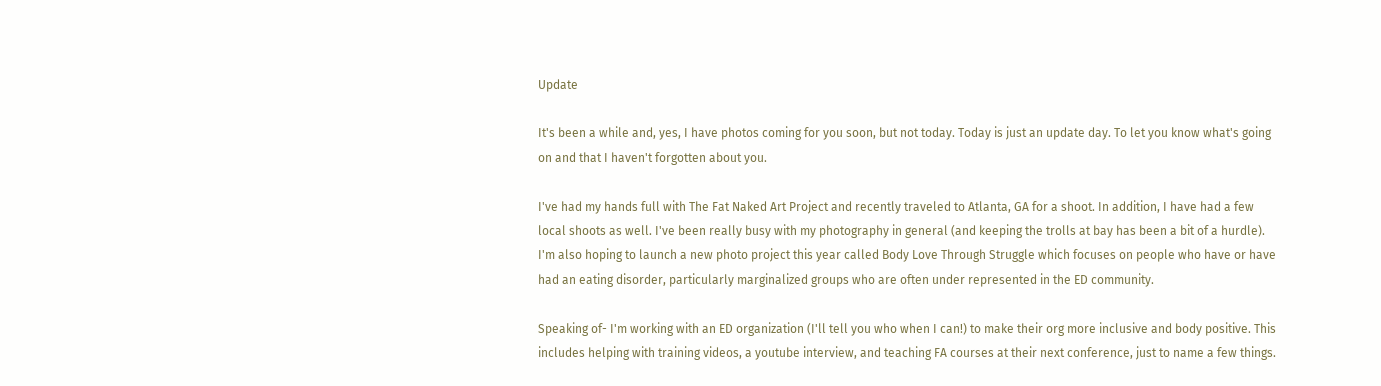Update

It's been a while and, yes, I have photos coming for you soon, but not today. Today is just an update day. To let you know what's going on and that I haven't forgotten about you.

I've had my hands full with The Fat Naked Art Project and recently traveled to Atlanta, GA for a shoot. In addition, I have had a few local shoots as well. I've been really busy with my photography in general (and keeping the trolls at bay has been a bit of a hurdle). I'm also hoping to launch a new photo project this year called Body Love Through Struggle which focuses on people who have or have had an eating disorder, particularly marginalized groups who are often under represented in the ED community.

Speaking of- I'm working with an ED organization (I'll tell you who when I can!) to make their org more inclusive and body positive. This includes helping with training videos, a youtube interview, and teaching FA courses at their next conference, just to name a few things.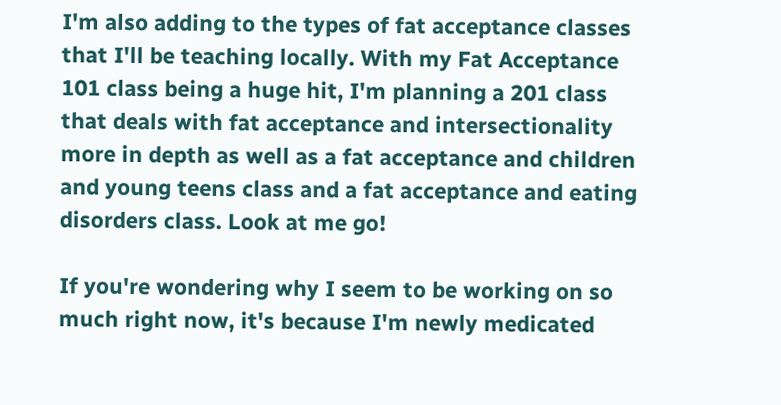I'm also adding to the types of fat acceptance classes that I'll be teaching locally. With my Fat Acceptance 101 class being a huge hit, I'm planning a 201 class that deals with fat acceptance and intersectionality more in depth as well as a fat acceptance and children and young teens class and a fat acceptance and eating disorders class. Look at me go!

If you're wondering why I seem to be working on so much right now, it's because I'm newly medicated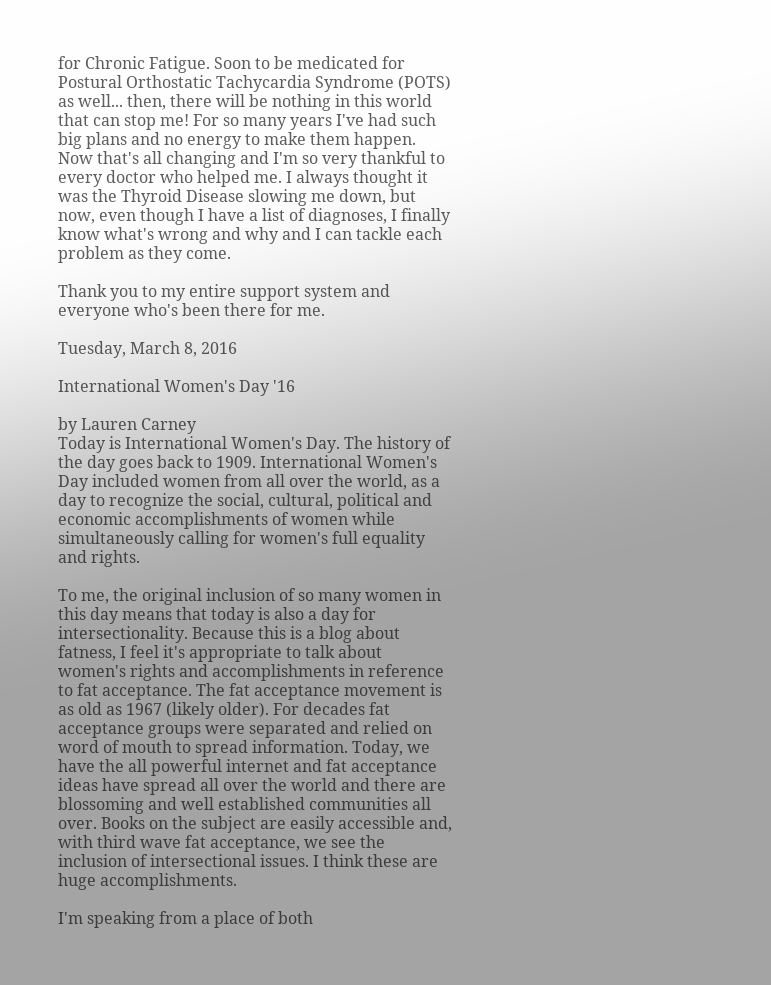for Chronic Fatigue. Soon to be medicated for Postural Orthostatic Tachycardia Syndrome (POTS) as well... then, there will be nothing in this world that can stop me! For so many years I've had such big plans and no energy to make them happen. Now that's all changing and I'm so very thankful to every doctor who helped me. I always thought it was the Thyroid Disease slowing me down, but now, even though I have a list of diagnoses, I finally know what's wrong and why and I can tackle each problem as they come.

Thank you to my entire support system and everyone who's been there for me.

Tuesday, March 8, 2016

International Women's Day '16

by Lauren Carney
Today is International Women's Day. The history of the day goes back to 1909. International Women's Day included women from all over the world, as a day to recognize the social, cultural, political and economic accomplishments of women while simultaneously calling for women's full equality and rights.

To me, the original inclusion of so many women in this day means that today is also a day for intersectionality. Because this is a blog about fatness, I feel it's appropriate to talk about women's rights and accomplishments in reference to fat acceptance. The fat acceptance movement is as old as 1967 (likely older). For decades fat acceptance groups were separated and relied on word of mouth to spread information. Today, we have the all powerful internet and fat acceptance ideas have spread all over the world and there are blossoming and well established communities all over. Books on the subject are easily accessible and, with third wave fat acceptance, we see the inclusion of intersectional issues. I think these are huge accomplishments.

I'm speaking from a place of both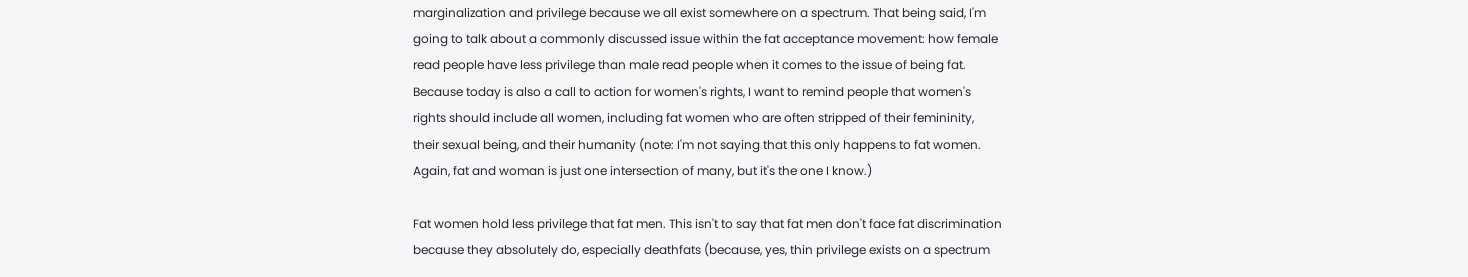marginalization and privilege because we all exist somewhere on a spectrum. That being said, I'm going to talk about a commonly discussed issue within the fat acceptance movement: how female read people have less privilege than male read people when it comes to the issue of being fat. Because today is also a call to action for women's rights, I want to remind people that women's rights should include all women, including fat women who are often stripped of their femininity, their sexual being, and their humanity (note: I'm not saying that this only happens to fat women. Again, fat and woman is just one intersection of many, but it's the one I know.)

Fat women hold less privilege that fat men. This isn't to say that fat men don't face fat discrimination because they absolutely do, especially deathfats (because, yes, thin privilege exists on a spectrum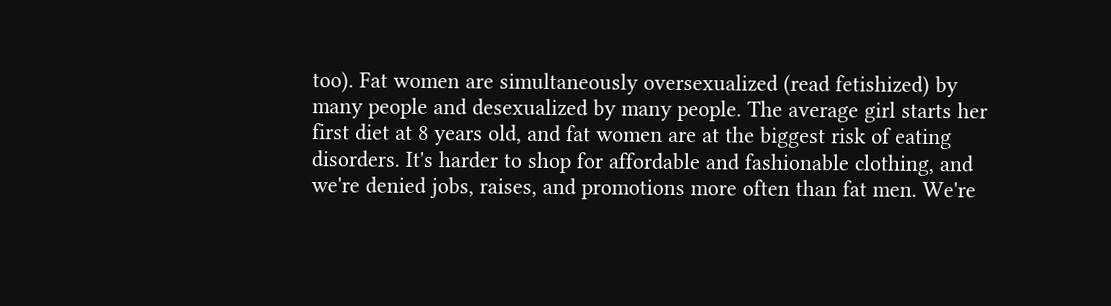too). Fat women are simultaneously oversexualized (read fetishized) by many people and desexualized by many people. The average girl starts her first diet at 8 years old, and fat women are at the biggest risk of eating disorders. It's harder to shop for affordable and fashionable clothing, and we're denied jobs, raises, and promotions more often than fat men. We're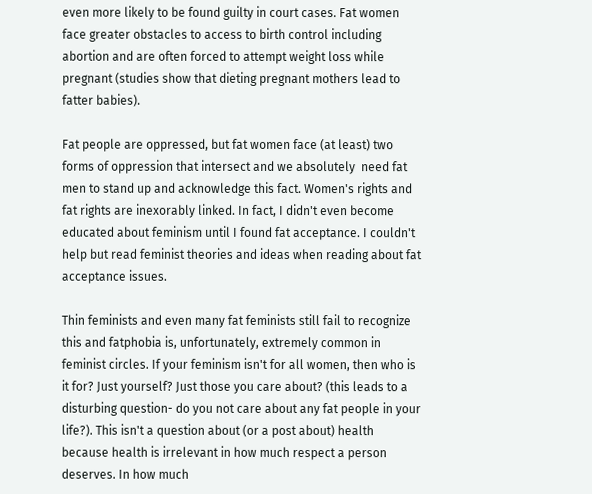even more likely to be found guilty in court cases. Fat women face greater obstacles to access to birth control including abortion and are often forced to attempt weight loss while pregnant (studies show that dieting pregnant mothers lead to fatter babies).

Fat people are oppressed, but fat women face (at least) two forms of oppression that intersect and we absolutely  need fat men to stand up and acknowledge this fact. Women's rights and fat rights are inexorably linked. In fact, I didn't even become educated about feminism until I found fat acceptance. I couldn't help but read feminist theories and ideas when reading about fat acceptance issues.

Thin feminists and even many fat feminists still fail to recognize this and fatphobia is, unfortunately, extremely common in feminist circles. If your feminism isn't for all women, then who is it for? Just yourself? Just those you care about? (this leads to a disturbing question- do you not care about any fat people in your life?). This isn't a question about (or a post about) health because health is irrelevant in how much respect a person deserves. In how much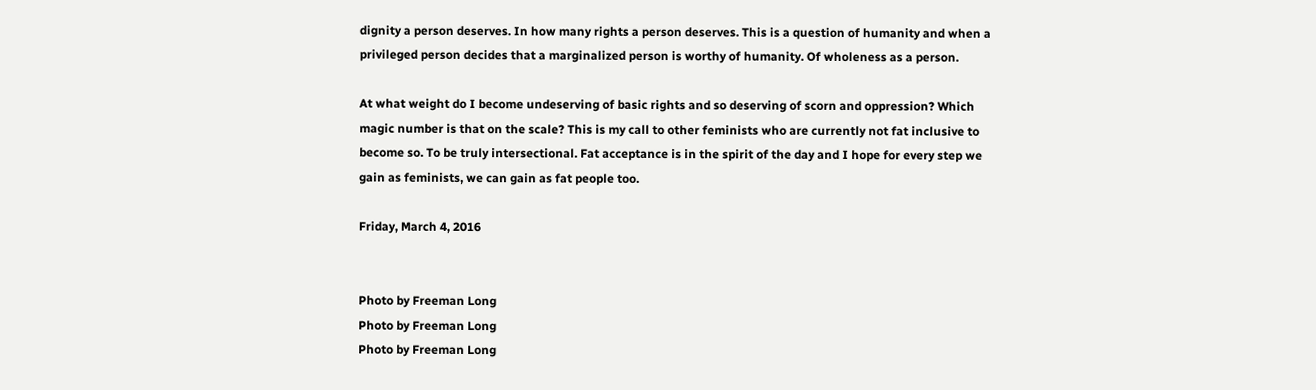dignity a person deserves. In how many rights a person deserves. This is a question of humanity and when a privileged person decides that a marginalized person is worthy of humanity. Of wholeness as a person.

At what weight do I become undeserving of basic rights and so deserving of scorn and oppression? Which magic number is that on the scale? This is my call to other feminists who are currently not fat inclusive to become so. To be truly intersectional. Fat acceptance is in the spirit of the day and I hope for every step we gain as feminists, we can gain as fat people too.

Friday, March 4, 2016


Photo by Freeman Long
Photo by Freeman Long
Photo by Freeman Long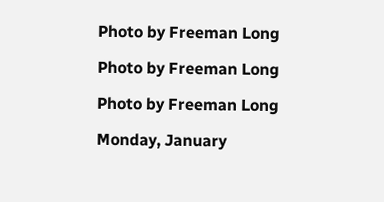Photo by Freeman Long

Photo by Freeman Long

Photo by Freeman Long

Monday, January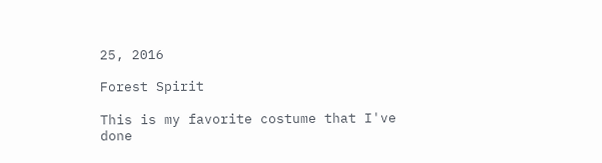25, 2016

Forest Spirit

This is my favorite costume that I've done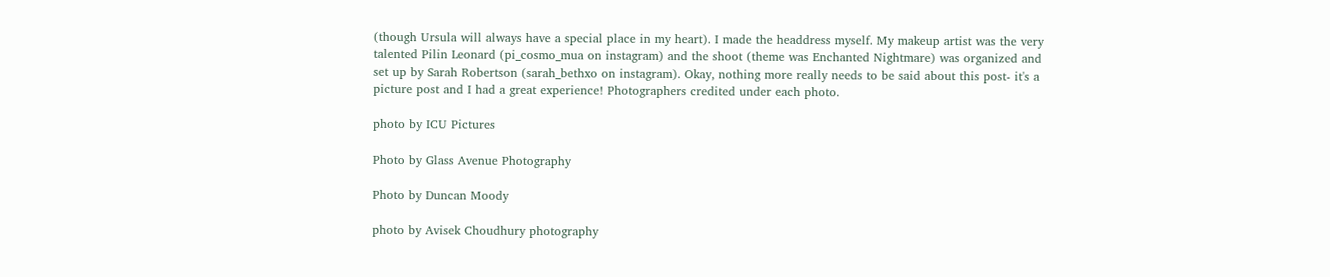(though Ursula will always have a special place in my heart). I made the headdress myself. My makeup artist was the very talented Pilin Leonard (pi_cosmo_mua on instagram) and the shoot (theme was Enchanted Nightmare) was organized and set up by Sarah Robertson (sarah_bethxo on instagram). Okay, nothing more really needs to be said about this post- it's a picture post and I had a great experience! Photographers credited under each photo.

photo by ICU Pictures

Photo by Glass Avenue Photography

Photo by Duncan Moody

photo by Avisek Choudhury photography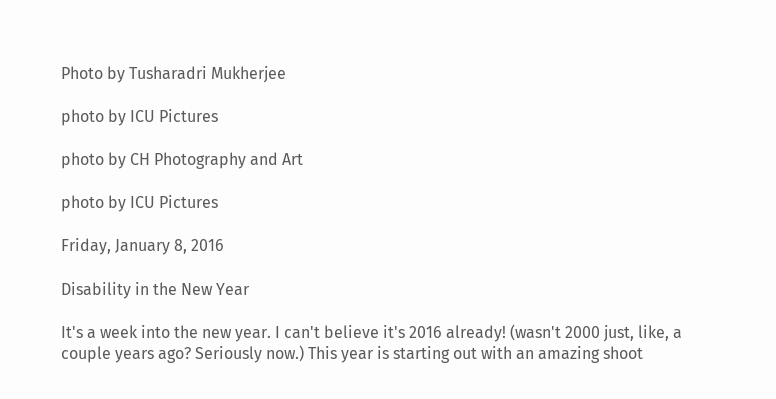Photo by Tusharadri Mukherjee

photo by ICU Pictures

photo by CH Photography and Art

photo by ICU Pictures

Friday, January 8, 2016

Disability in the New Year

It's a week into the new year. I can't believe it's 2016 already! (wasn't 2000 just, like, a couple years ago? Seriously now.) This year is starting out with an amazing shoot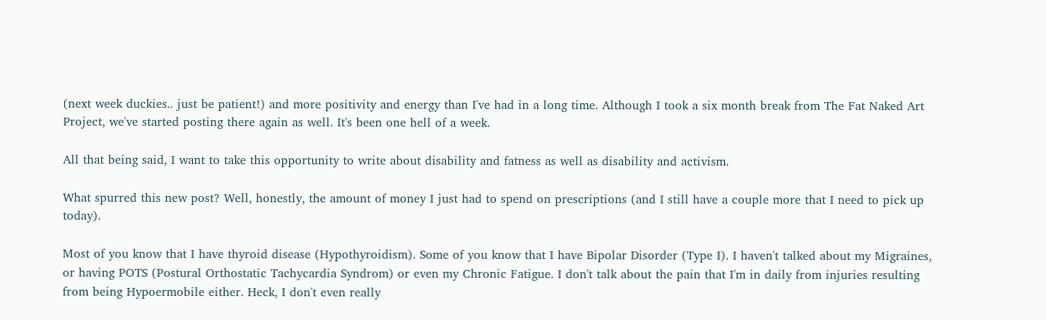(next week duckies.. just be patient!) and more positivity and energy than I've had in a long time. Although I took a six month break from The Fat Naked Art Project, we've started posting there again as well. It's been one hell of a week.

All that being said, I want to take this opportunity to write about disability and fatness as well as disability and activism.

What spurred this new post? Well, honestly, the amount of money I just had to spend on prescriptions (and I still have a couple more that I need to pick up today).

Most of you know that I have thyroid disease (Hypothyroidism). Some of you know that I have Bipolar Disorder (Type I). I haven't talked about my Migraines, or having POTS (Postural Orthostatic Tachycardia Syndrom) or even my Chronic Fatigue. I don't talk about the pain that I'm in daily from injuries resulting from being Hypoermobile either. Heck, I don't even really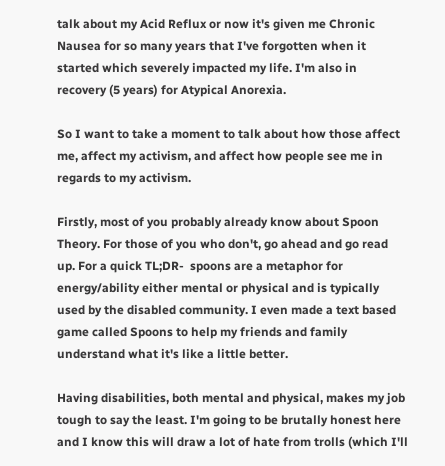talk about my Acid Reflux or now it's given me Chronic Nausea for so many years that I've forgotten when it started which severely impacted my life. I'm also in recovery (5 years) for Atypical Anorexia.

So I want to take a moment to talk about how those affect me, affect my activism, and affect how people see me in regards to my activism.

Firstly, most of you probably already know about Spoon Theory. For those of you who don't, go ahead and go read up. For a quick TL;DR-  spoons are a metaphor for energy/ability either mental or physical and is typically used by the disabled community. I even made a text based game called Spoons to help my friends and family understand what it's like a little better.

Having disabilities, both mental and physical, makes my job tough to say the least. I'm going to be brutally honest here and I know this will draw a lot of hate from trolls (which I'll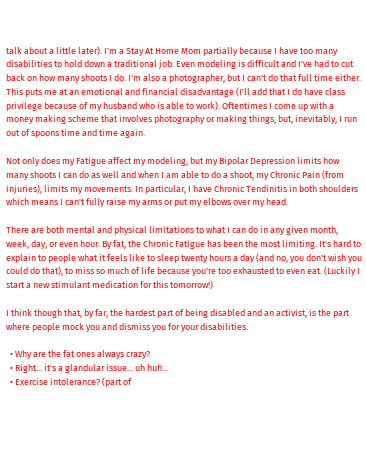talk about a little later). I'm a Stay At Home Mom partially because I have too many disabilities to hold down a traditional job. Even modeling is difficult and I've had to cut back on how many shoots I do. I'm also a photographer, but I can't do that full time either. This puts me at an emotional and financial disadvantage (I'll add that I do have class privilege because of my husband who is able to work). Oftentimes I come up with a money making scheme that involves photography or making things, but, inevitably, I run out of spoons time and time again.

Not only does my Fatigue affect my modeling, but my Bipolar Depression limits how many shoots I can do as well and when I am able to do a shoot, my Chronic Pain (from injuries), limits my movements. In particular, I have Chronic Tendinitis in both shoulders which means I can't fully raise my arms or put my elbows over my head.

There are both mental and physical limitations to what I can do in any given month, week, day, or even hour. By fat, the Chronic Fatigue has been the most limiting. It's hard to explain to people what it feels like to sleep twenty hours a day (and no, you don't wish you could do that), to miss so much of life because you're too exhausted to even eat. (Luckily I start a new stimulant medication for this tomorrow!)

I think though that, by far, the hardest part of being disabled and an activist, is the part where people mock you and dismiss you for your disabilities.

  • Why are the fat ones always crazy?
  • Right... it's a glandular issue... uh huh...
  • Exercise intolerance? (part of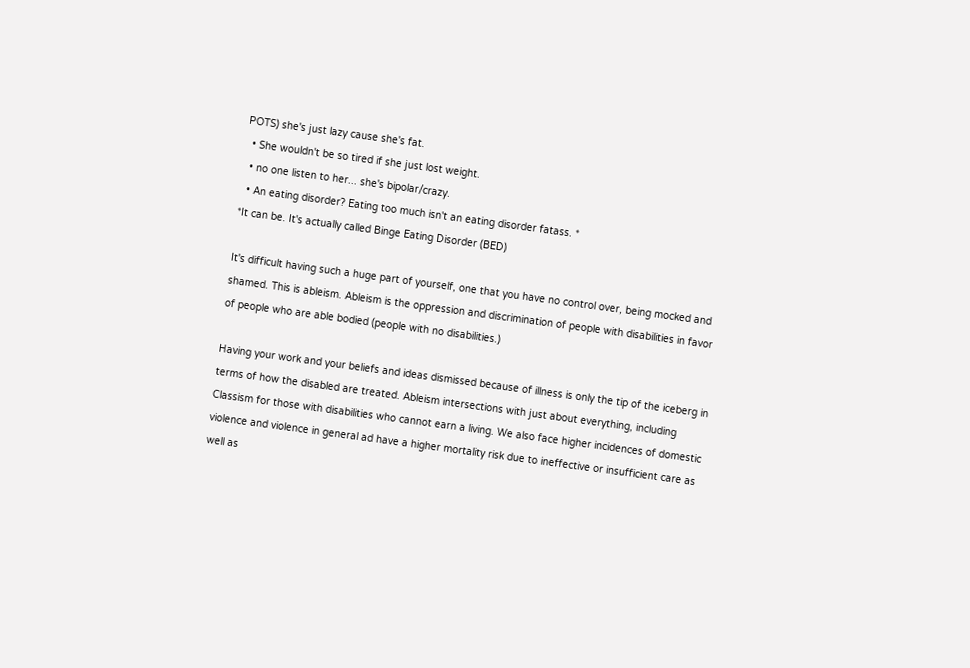POTS) she's just lazy cause she's fat.
  • She wouldn't be so tired if she just lost weight.
  • no one listen to her... she's bipolar/crazy.
  • An eating disorder? Eating too much isn't an eating disorder fatass. *
*It can be. It's actually called Binge Eating Disorder (BED)

It's difficult having such a huge part of yourself, one that you have no control over, being mocked and shamed. This is ableism. Ableism is the oppression and discrimination of people with disabilities in favor of people who are able bodied (people with no disabilities.)

Having your work and your beliefs and ideas dismissed because of illness is only the tip of the iceberg in terms of how the disabled are treated. Ableism intersections with just about everything, including Classism for those with disabilities who cannot earn a living. We also face higher incidences of domestic violence and violence in general ad have a higher mortality risk due to ineffective or insufficient care as well as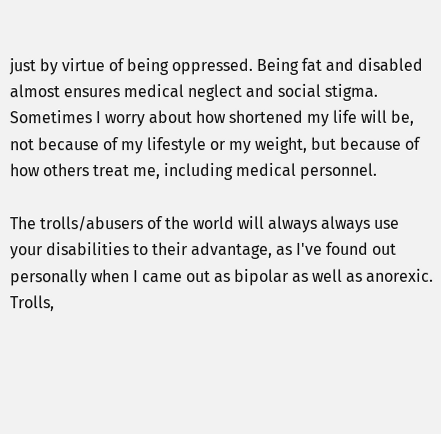just by virtue of being oppressed. Being fat and disabled almost ensures medical neglect and social stigma. Sometimes I worry about how shortened my life will be, not because of my lifestyle or my weight, but because of how others treat me, including medical personnel.

The trolls/abusers of the world will always always use your disabilities to their advantage, as I've found out personally when I came out as bipolar as well as anorexic. Trolls,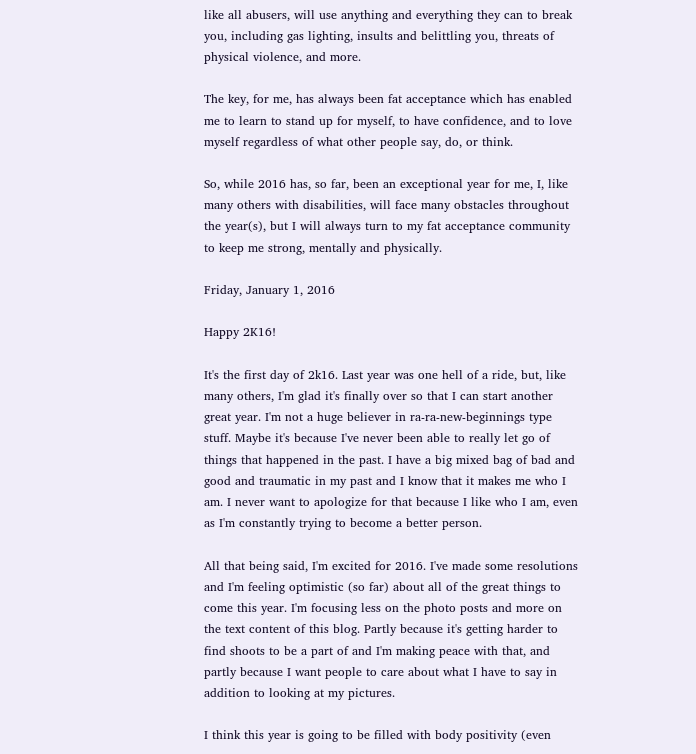like all abusers, will use anything and everything they can to break you, including gas lighting, insults and belittling you, threats of physical violence, and more.

The key, for me, has always been fat acceptance which has enabled me to learn to stand up for myself, to have confidence, and to love myself regardless of what other people say, do, or think.

So, while 2016 has, so far, been an exceptional year for me, I, like many others with disabilities, will face many obstacles throughout the year(s), but I will always turn to my fat acceptance community to keep me strong, mentally and physically.

Friday, January 1, 2016

Happy 2K16!

It's the first day of 2k16. Last year was one hell of a ride, but, like many others, I'm glad it's finally over so that I can start another great year. I'm not a huge believer in ra-ra-new-beginnings type stuff. Maybe it's because I've never been able to really let go of things that happened in the past. I have a big mixed bag of bad and good and traumatic in my past and I know that it makes me who I am. I never want to apologize for that because I like who I am, even as I'm constantly trying to become a better person.

All that being said, I'm excited for 2016. I've made some resolutions and I'm feeling optimistic (so far) about all of the great things to come this year. I'm focusing less on the photo posts and more on the text content of this blog. Partly because it's getting harder to find shoots to be a part of and I'm making peace with that, and partly because I want people to care about what I have to say in addition to looking at my pictures.

I think this year is going to be filled with body positivity (even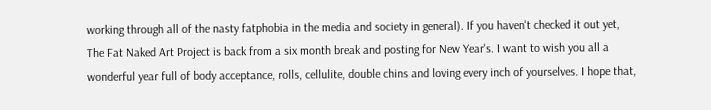working through all of the nasty fatphobia in the media and society in general). If you haven't checked it out yet, The Fat Naked Art Project is back from a six month break and posting for New Year's. I want to wish you all a wonderful year full of body acceptance, rolls, cellulite, double chins and loving every inch of yourselves. I hope that,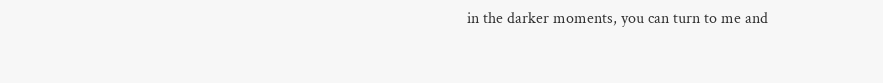in the darker moments, you can turn to me and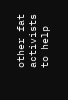other fat activists to help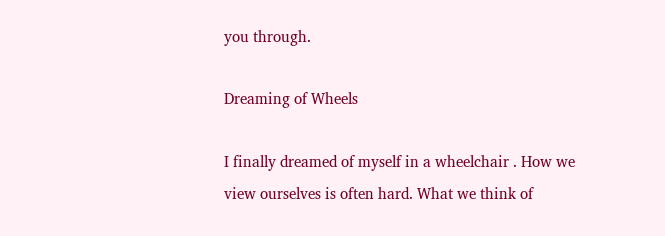you through.

Dreaming of Wheels

I finally dreamed of myself in a wheelchair . How we view ourselves is often hard. What we think of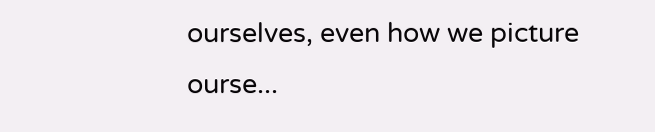ourselves, even how we picture ourse...